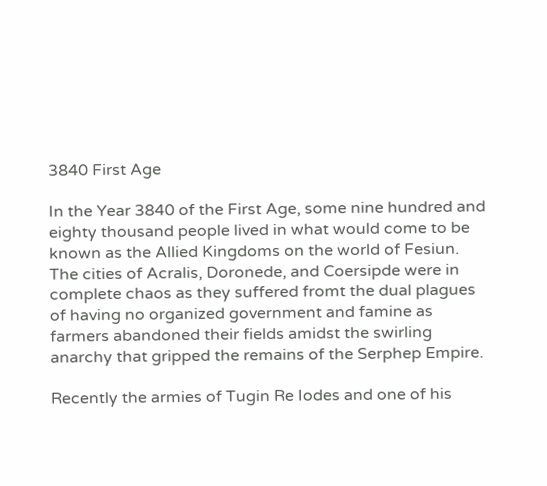3840 First Age

In the Year 3840 of the First Age, some nine hundred and eighty thousand people lived in what would come to be known as the Allied Kingdoms on the world of Fesiun. The cities of Acralis, Doronede, and Coersipde were in complete chaos as they suffered fromt the dual plagues of having no organized government and famine as farmers abandoned their fields amidst the swirling anarchy that gripped the remains of the Serphep Empire.

Recently the armies of Tugin Re Iodes and one of his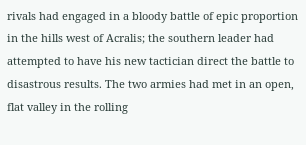rivals had engaged in a bloody battle of epic proportion in the hills west of Acralis; the southern leader had attempted to have his new tactician direct the battle to disastrous results. The two armies had met in an open, flat valley in the rolling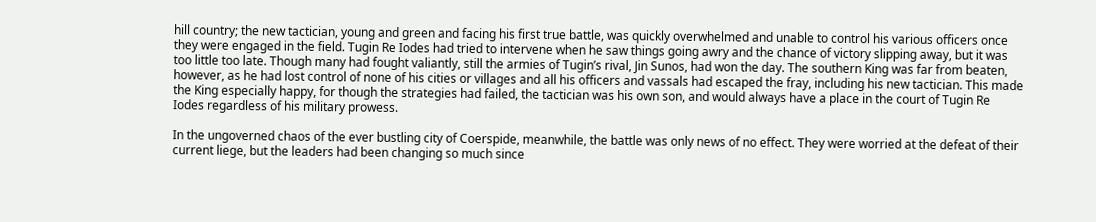hill country; the new tactician, young and green and facing his first true battle, was quickly overwhelmed and unable to control his various officers once they were engaged in the field. Tugin Re Iodes had tried to intervene when he saw things going awry and the chance of victory slipping away, but it was too little too late. Though many had fought valiantly, still the armies of Tugin’s rival, Jin Sunos, had won the day. The southern King was far from beaten, however, as he had lost control of none of his cities or villages and all his officers and vassals had escaped the fray, including his new tactician. This made the King especially happy, for though the strategies had failed, the tactician was his own son, and would always have a place in the court of Tugin Re Iodes regardless of his military prowess.

In the ungoverned chaos of the ever bustling city of Coerspide, meanwhile, the battle was only news of no effect. They were worried at the defeat of their current liege, but the leaders had been changing so much since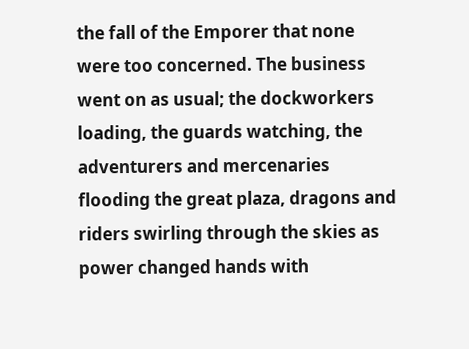the fall of the Emporer that none were too concerned. The business went on as usual; the dockworkers loading, the guards watching, the adventurers and mercenaries flooding the great plaza, dragons and riders swirling through the skies as power changed hands with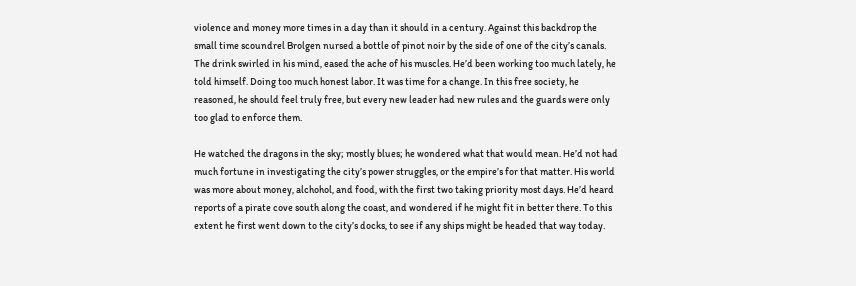violence and money more times in a day than it should in a century. Against this backdrop the small time scoundrel Brolgen nursed a bottle of pinot noir by the side of one of the city’s canals. The drink swirled in his mind, eased the ache of his muscles. He’d been working too much lately, he told himself. Doing too much honest labor. It was time for a change. In this free society, he reasoned, he should feel truly free, but every new leader had new rules and the guards were only too glad to enforce them.

He watched the dragons in the sky; mostly blues; he wondered what that would mean. He’d not had much fortune in investigating the city’s power struggles, or the empire’s for that matter. His world was more about money, alchohol, and food, with the first two taking priority most days. He’d heard reports of a pirate cove south along the coast, and wondered if he might fit in better there. To this extent he first went down to the city’s docks, to see if any ships might be headed that way today.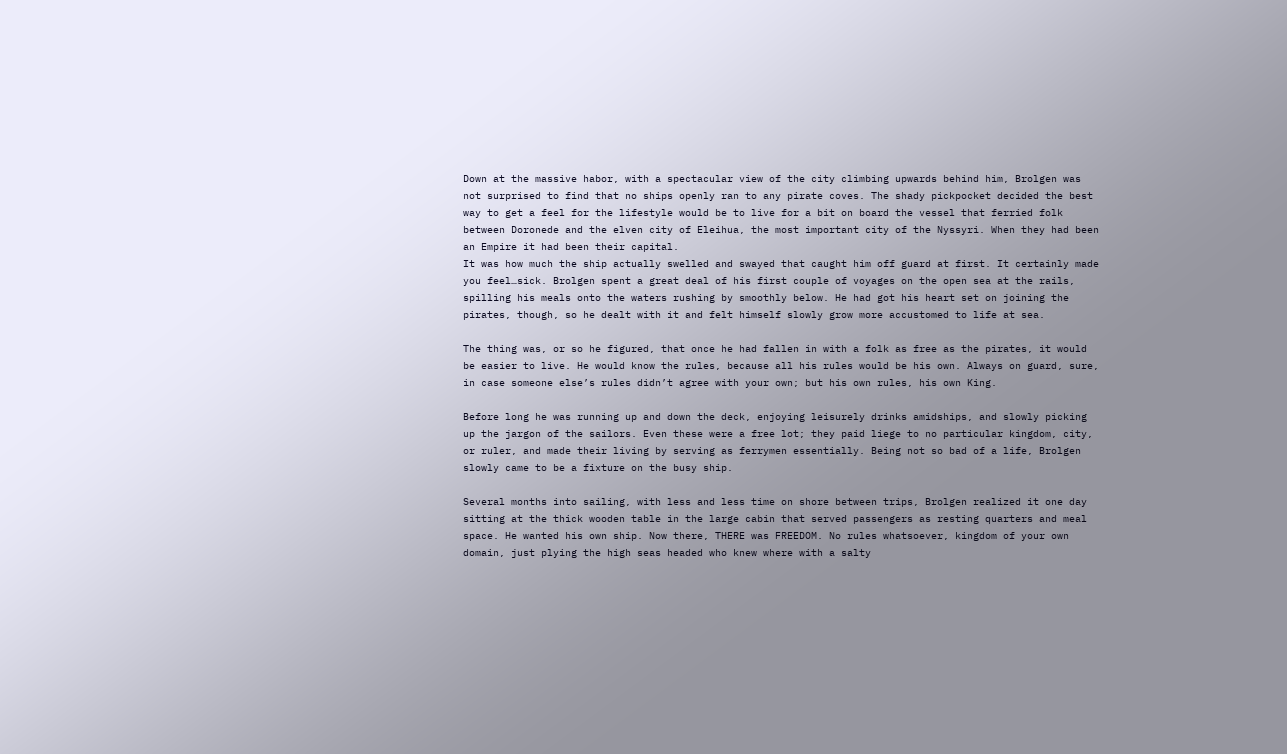Down at the massive habor, with a spectacular view of the city climbing upwards behind him, Brolgen was not surprised to find that no ships openly ran to any pirate coves. The shady pickpocket decided the best way to get a feel for the lifestyle would be to live for a bit on board the vessel that ferried folk between Doronede and the elven city of Eleihua, the most important city of the Nyssyri. When they had been an Empire it had been their capital.
It was how much the ship actually swelled and swayed that caught him off guard at first. It certainly made you feel…sick. Brolgen spent a great deal of his first couple of voyages on the open sea at the rails, spilling his meals onto the waters rushing by smoothly below. He had got his heart set on joining the pirates, though, so he dealt with it and felt himself slowly grow more accustomed to life at sea.

The thing was, or so he figured, that once he had fallen in with a folk as free as the pirates, it would be easier to live. He would know the rules, because all his rules would be his own. Always on guard, sure, in case someone else’s rules didn’t agree with your own; but his own rules, his own King.

Before long he was running up and down the deck, enjoying leisurely drinks amidships, and slowly picking up the jargon of the sailors. Even these were a free lot; they paid liege to no particular kingdom, city, or ruler, and made their living by serving as ferrymen essentially. Being not so bad of a life, Brolgen slowly came to be a fixture on the busy ship.

Several months into sailing, with less and less time on shore between trips, Brolgen realized it one day sitting at the thick wooden table in the large cabin that served passengers as resting quarters and meal space. He wanted his own ship. Now there, THERE was FREEDOM. No rules whatsoever, kingdom of your own domain, just plying the high seas headed who knew where with a salty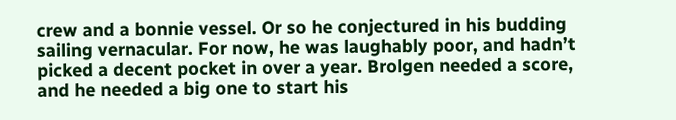crew and a bonnie vessel. Or so he conjectured in his budding sailing vernacular. For now, he was laughably poor, and hadn’t picked a decent pocket in over a year. Brolgen needed a score, and he needed a big one to start his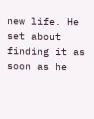new life. He set about finding it as soon as he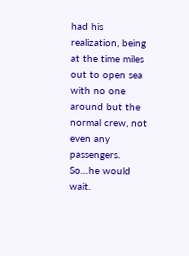had his realization, being at the time miles out to open sea with no one around but the normal crew, not even any passengers. So…he would wait.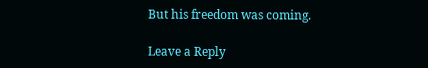But his freedom was coming.

Leave a Reply